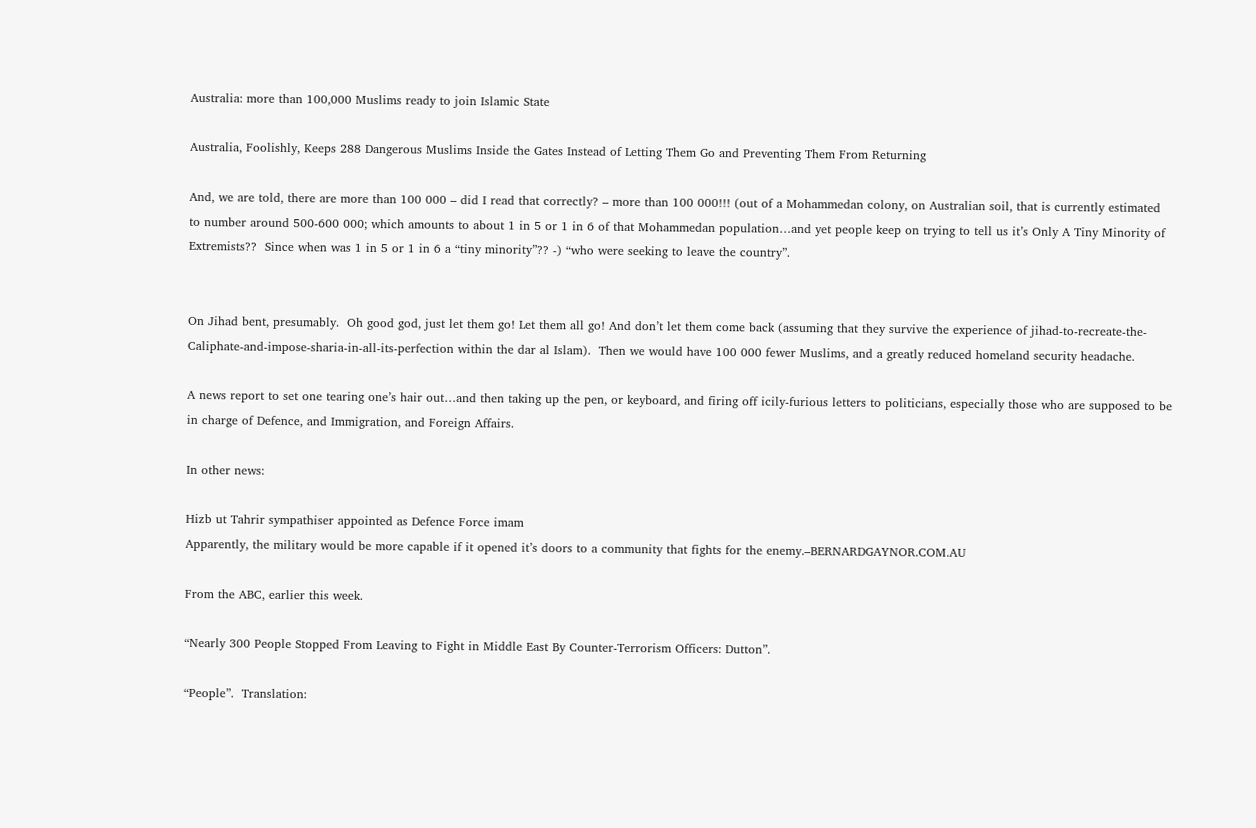Australia: more than 100,000 Muslims ready to join Islamic State

Australia, Foolishly, Keeps 288 Dangerous Muslims Inside the Gates Instead of Letting Them Go and Preventing Them From Returning

And, we are told, there are more than 100 000 – did I read that correctly? – more than 100 000!!! (out of a Mohammedan colony, on Australian soil, that is currently estimated to number around 500-600 000; which amounts to about 1 in 5 or 1 in 6 of that Mohammedan population…and yet people keep on trying to tell us it’s Only A Tiny Minority of Extremists??  Since when was 1 in 5 or 1 in 6 a “tiny minority”?? -) “who were seeking to leave the country”.


On Jihad bent, presumably.  Oh good god, just let them go! Let them all go! And don’t let them come back (assuming that they survive the experience of jihad-to-recreate-the-Caliphate-and-impose-sharia-in-all-its-perfection within the dar al Islam).  Then we would have 100 000 fewer Muslims, and a greatly reduced homeland security headache.

A news report to set one tearing one’s hair out…and then taking up the pen, or keyboard, and firing off icily-furious letters to politicians, especially those who are supposed to be in charge of Defence, and Immigration, and Foreign Affairs.

In other news:

Hizb ut Tahrir sympathiser appointed as Defence Force imam
Apparently, the military would be more capable if it opened it’s doors to a community that fights for the enemy.–BERNARDGAYNOR.COM.AU

From the ABC, earlier this week.

“Nearly 300 People Stopped From Leaving to Fight in Middle East By Counter-Terrorism Officers: Dutton”.

“People”.  Translation: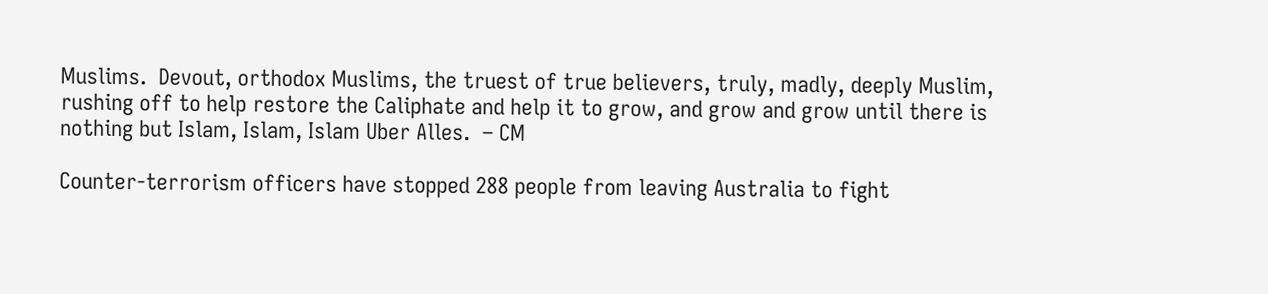Muslims.  Devout, orthodox Muslims, the truest of true believers, truly, madly, deeply Muslim, rushing off to help restore the Caliphate and help it to grow, and grow and grow until there is nothing but Islam, Islam, Islam Uber Alles.  – CM

Counter-terrorism officers have stopped 288 people from leaving Australia to fight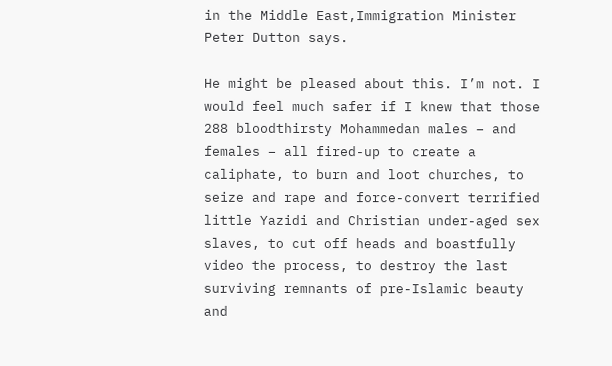in the Middle East,Immigration Minister Peter Dutton says.

He might be pleased about this. I’m not. I would feel much safer if I knew that those 288 bloodthirsty Mohammedan males – and females – all fired-up to create a caliphate, to burn and loot churches, to seize and rape and force-convert terrified little Yazidi and Christian under-aged sex slaves, to cut off heads and boastfully video the process, to destroy the last surviving remnants of pre-Islamic beauty and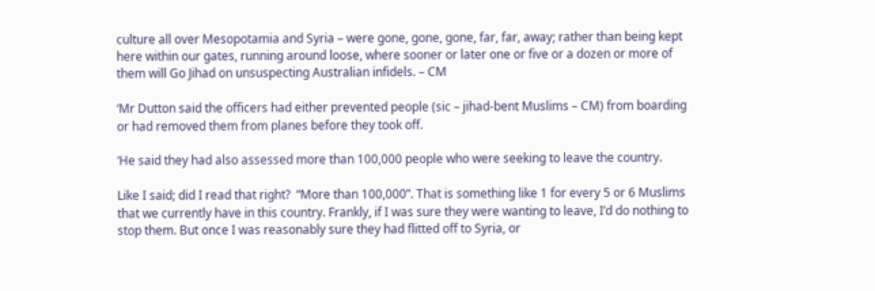culture all over Mesopotamia and Syria – were gone, gone, gone, far, far, away; rather than being kept here within our gates, running around loose, where sooner or later one or five or a dozen or more of them will Go Jihad on unsuspecting Australian infidels. – CM

‘Mr Dutton said the officers had either prevented people (sic – jihad-bent Muslims – CM) from boarding or had removed them from planes before they took off.

‘He said they had also assessed more than 100,000 people who were seeking to leave the country.

Like I said; did I read that right?  “More than 100,000”. That is something like 1 for every 5 or 6 Muslims that we currently have in this country. Frankly, if I was sure they were wanting to leave, I’d do nothing to stop them. But once I was reasonably sure they had flitted off to Syria, or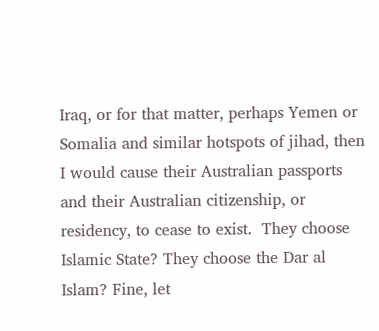Iraq, or for that matter, perhaps Yemen or Somalia and similar hotspots of jihad, then I would cause their Australian passports and their Australian citizenship, or residency, to cease to exist.  They choose Islamic State? They choose the Dar al Islam? Fine, let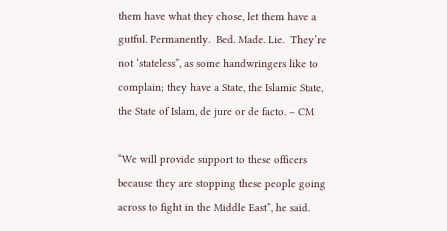them have what they chose, let them have a gutful. Permanently.  Bed. Made. Lie.  They’re not ‘stateless”, as some handwringers like to complain; they have a State, the Islamic State, the State of Islam, de jure or de facto. – CM

“We will provide support to these officers because they are stopping these people going across to fight in the Middle East”, he said.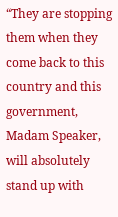“They are stopping them when they come back to this country and this government, Madam Speaker, will absolutely stand up with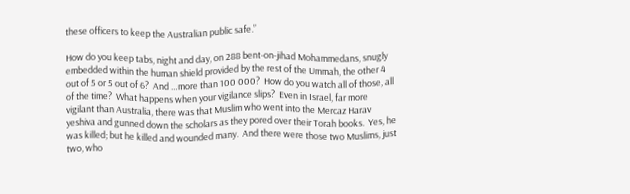these officers to keep the Australian public safe.”

How do you keep tabs, night and day, on 288 bent-on-jihad Mohammedans, snugly embedded within the human shield provided by the rest of the Ummah, the other 4 out of 5 or 5 out of 6?  And …more than 100 000?  How do you watch all of those, all of the time?  What happens when your vigilance slips?  Even in Israel, far more vigilant than Australia, there was that Muslim who went into the Mercaz Harav yeshiva and gunned down the scholars as they pored over their Torah books.  Yes, he was killed; but he killed and wounded many.  And there were those two Muslims, just two, who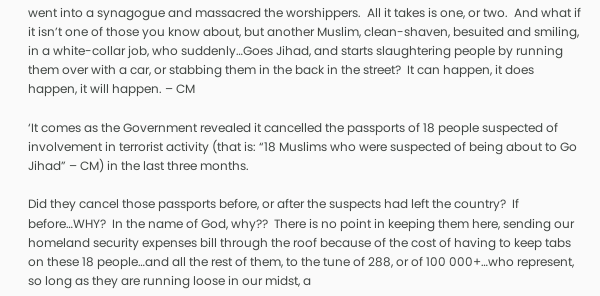went into a synagogue and massacred the worshippers.  All it takes is one, or two.  And what if it isn’t one of those you know about, but another Muslim, clean-shaven, besuited and smiling, in a white-collar job, who suddenly…Goes Jihad, and starts slaughtering people by running them over with a car, or stabbing them in the back in the street?  It can happen, it does happen, it will happen. – CM

‘It comes as the Government revealed it cancelled the passports of 18 people suspected of involvement in terrorist activity (that is: “18 Muslims who were suspected of being about to Go Jihad” – CM) in the last three months.

Did they cancel those passports before, or after the suspects had left the country?  If before…WHY?  In the name of God, why??  There is no point in keeping them here, sending our homeland security expenses bill through the roof because of the cost of having to keep tabs on these 18 people…and all the rest of them, to the tune of 288, or of 100 000+…who represent, so long as they are running loose in our midst, a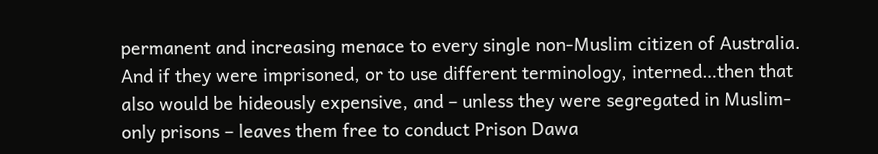permanent and increasing menace to every single non-Muslim citizen of Australia. And if they were imprisoned, or to use different terminology, interned…then that also would be hideously expensive, and – unless they were segregated in Muslim-only prisons – leaves them free to conduct Prison Dawa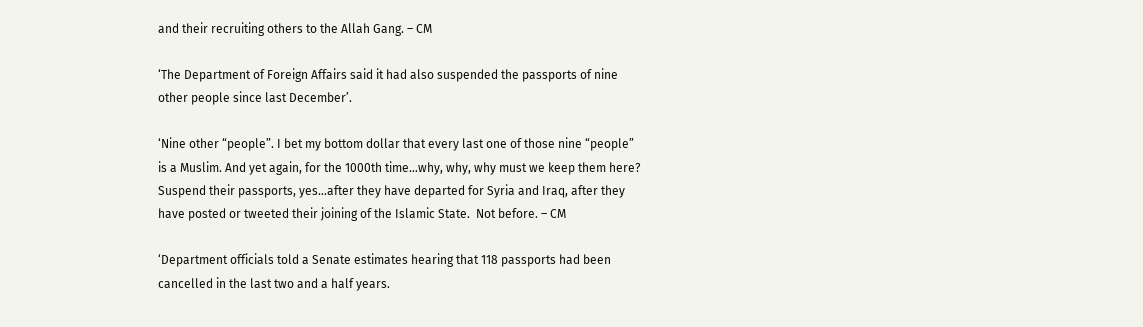and their recruiting others to the Allah Gang. – CM

‘The Department of Foreign Affairs said it had also suspended the passports of nine other people since last December’.

‘Nine other “people”. I bet my bottom dollar that every last one of those nine “people” is a Muslim. And yet again, for the 1000th time…why, why, why must we keep them here?  Suspend their passports, yes…after they have departed for Syria and Iraq, after they have posted or tweeted their joining of the Islamic State.  Not before. – CM

‘Department officials told a Senate estimates hearing that 118 passports had been cancelled in the last two and a half years.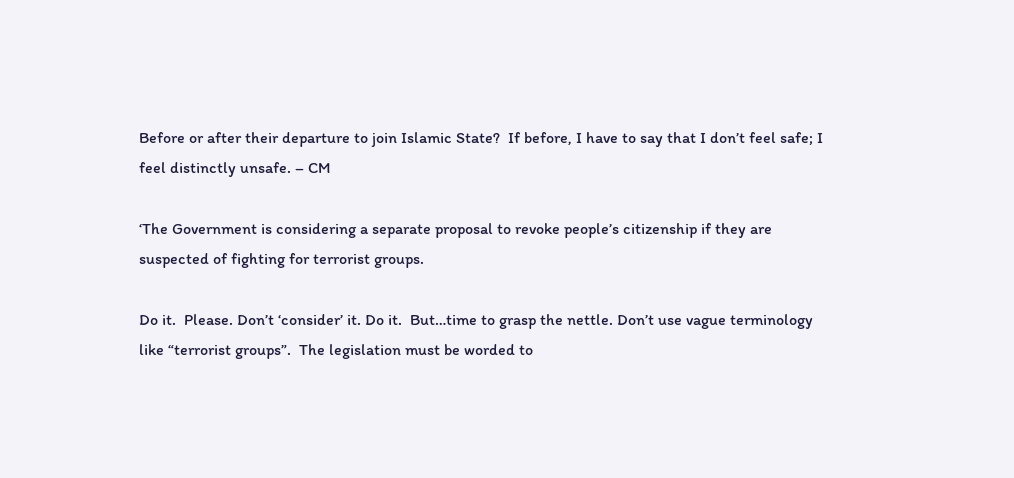Before or after their departure to join Islamic State?  If before, I have to say that I don’t feel safe; I feel distinctly unsafe. – CM

‘The Government is considering a separate proposal to revoke people’s citizenship if they are suspected of fighting for terrorist groups.

Do it.  Please. Don’t ‘consider’ it. Do it.  But…time to grasp the nettle. Don’t use vague terminology like “terrorist groups”.  The legislation must be worded to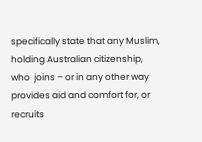specifically state that any Muslim, holding Australian citizenship, who  joins – or in any other way provides aid and comfort for, or recruits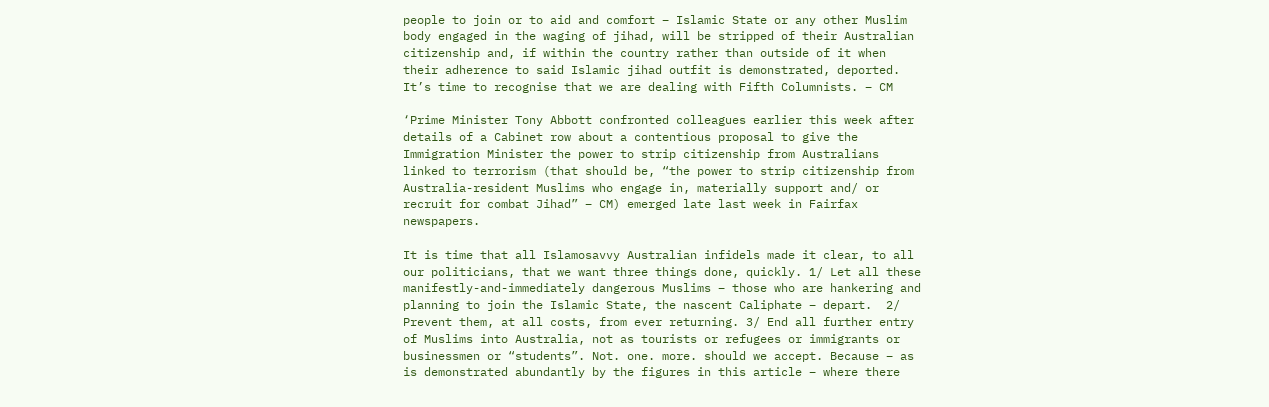people to join or to aid and comfort – Islamic State or any other Muslim body engaged in the waging of jihad, will be stripped of their Australian citizenship and, if within the country rather than outside of it when their adherence to said Islamic jihad outfit is demonstrated, deported. It’s time to recognise that we are dealing with Fifth Columnists. – CM

‘Prime Minister Tony Abbott confronted colleagues earlier this week after details of a Cabinet row about a contentious proposal to give the Immigration Minister the power to strip citizenship from Australians linked to terrorism (that should be, “the power to strip citizenship from Australia-resident Muslims who engage in, materially support and/ or recruit for combat Jihad” – CM) emerged late last week in Fairfax newspapers.

It is time that all Islamosavvy Australian infidels made it clear, to all our politicians, that we want three things done, quickly. 1/ Let all these manifestly-and-immediately dangerous Muslims – those who are hankering and planning to join the Islamic State, the nascent Caliphate – depart.  2/ Prevent them, at all costs, from ever returning. 3/ End all further entry of Muslims into Australia, not as tourists or refugees or immigrants or businessmen or “students”. Not. one. more. should we accept. Because – as is demonstrated abundantly by the figures in this article – where there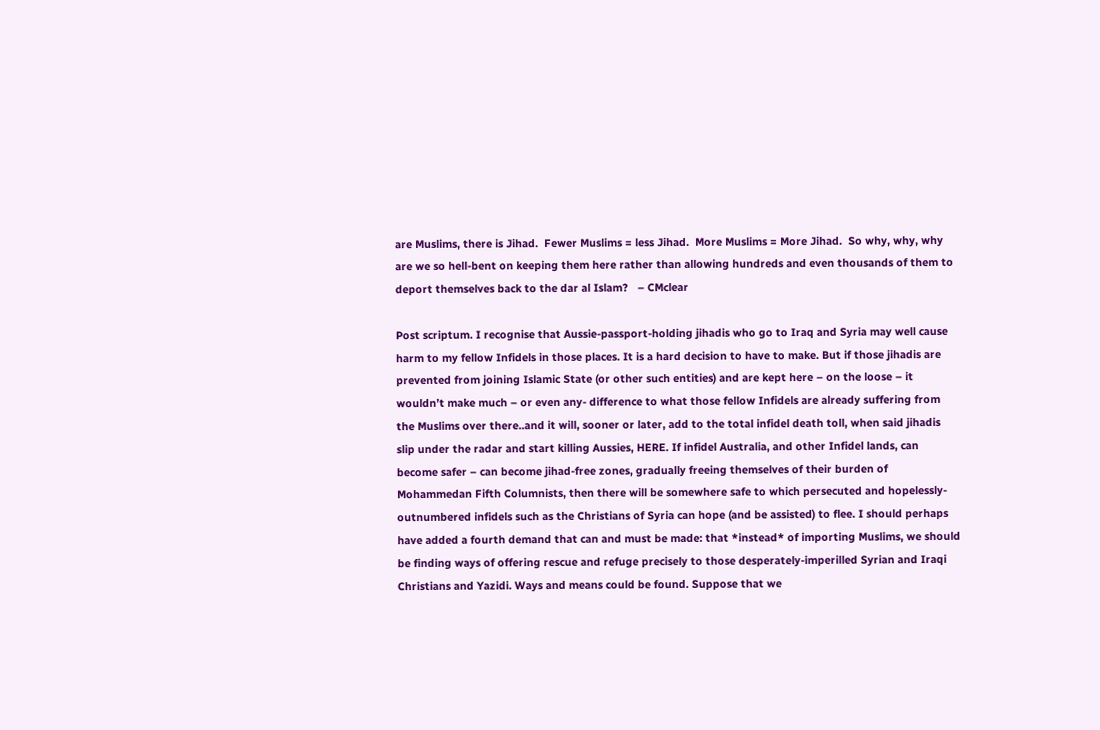are Muslims, there is Jihad.  Fewer Muslims = less Jihad.  More Muslims = More Jihad.  So why, why, why are we so hell-bent on keeping them here rather than allowing hundreds and even thousands of them to deport themselves back to the dar al Islam?   – CMclear

Post scriptum. I recognise that Aussie-passport-holding jihadis who go to Iraq and Syria may well cause harm to my fellow Infidels in those places. It is a hard decision to have to make. But if those jihadis are prevented from joining Islamic State (or other such entities) and are kept here – on the loose – it wouldn’t make much – or even any- difference to what those fellow Infidels are already suffering from the Muslims over there..and it will, sooner or later, add to the total infidel death toll, when said jihadis slip under the radar and start killing Aussies, HERE. If infidel Australia, and other Infidel lands, can become safer – can become jihad-free zones, gradually freeing themselves of their burden of Mohammedan Fifth Columnists, then there will be somewhere safe to which persecuted and hopelessly-outnumbered infidels such as the Christians of Syria can hope (and be assisted) to flee. I should perhaps have added a fourth demand that can and must be made: that *instead* of importing Muslims, we should be finding ways of offering rescue and refuge precisely to those desperately-imperilled Syrian and Iraqi Christians and Yazidi. Ways and means could be found. Suppose that we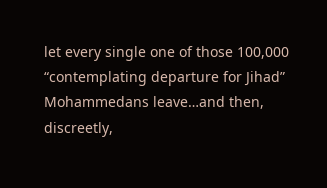let every single one of those 100,000 “contemplating departure for Jihad” Mohammedans leave…and then, discreetly,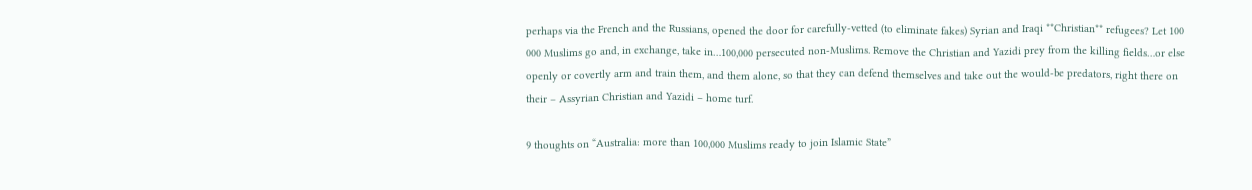perhaps via the French and the Russians, opened the door for carefully-vetted (to eliminate fakes) Syrian and Iraqi **Christian** refugees? Let 100 000 Muslims go and, in exchange, take in…100,000 persecuted non-Muslims. Remove the Christian and Yazidi prey from the killing fields…or else openly or covertly arm and train them, and them alone, so that they can defend themselves and take out the would-be predators, right there on their – Assyrian Christian and Yazidi – home turf.

9 thoughts on “Australia: more than 100,000 Muslims ready to join Islamic State”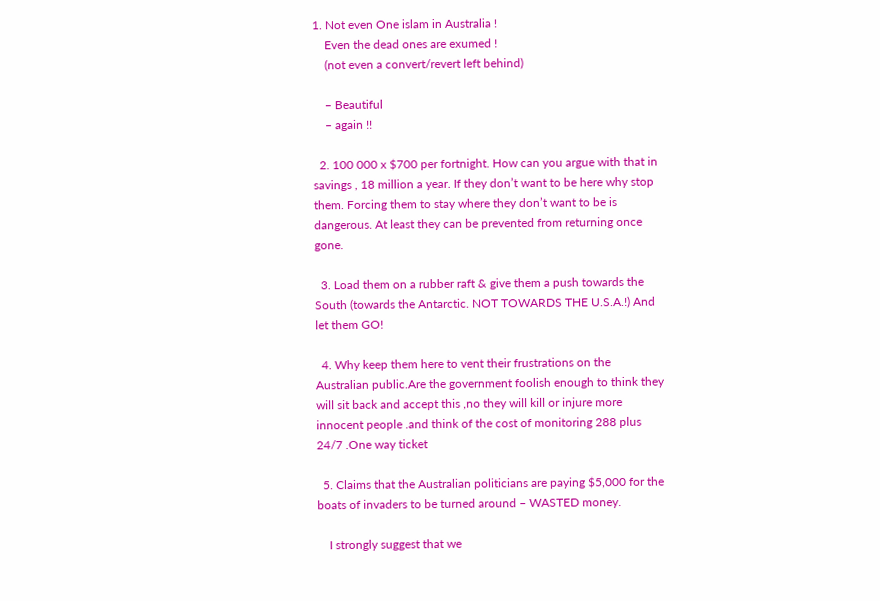1. Not even One islam in Australia !
    Even the dead ones are exumed !
    (not even a convert/revert left behind)

    – Beautiful
    – again !!

  2. 100 000 x $700 per fortnight. How can you argue with that in savings , 18 million a year. If they don’t want to be here why stop them. Forcing them to stay where they don’t want to be is dangerous. At least they can be prevented from returning once gone.

  3. Load them on a rubber raft & give them a push towards the South (towards the Antarctic. NOT TOWARDS THE U.S.A.!) And let them GO!

  4. Why keep them here to vent their frustrations on the Australian public.Are the government foolish enough to think they will sit back and accept this ,no they will kill or injure more innocent people .and think of the cost of monitoring 288 plus 24/7 .One way ticket

  5. Claims that the Australian politicians are paying $5,000 for the boats of invaders to be turned around – WASTED money.

    I strongly suggest that we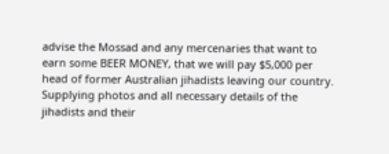advise the Mossad and any mercenaries that want to earn some BEER MONEY, that we will pay $5,000 per head of former Australian jihadists leaving our country. Supplying photos and all necessary details of the jihadists and their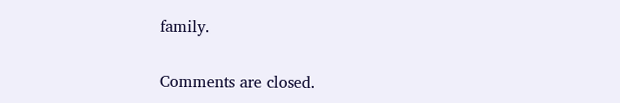family.

Comments are closed.